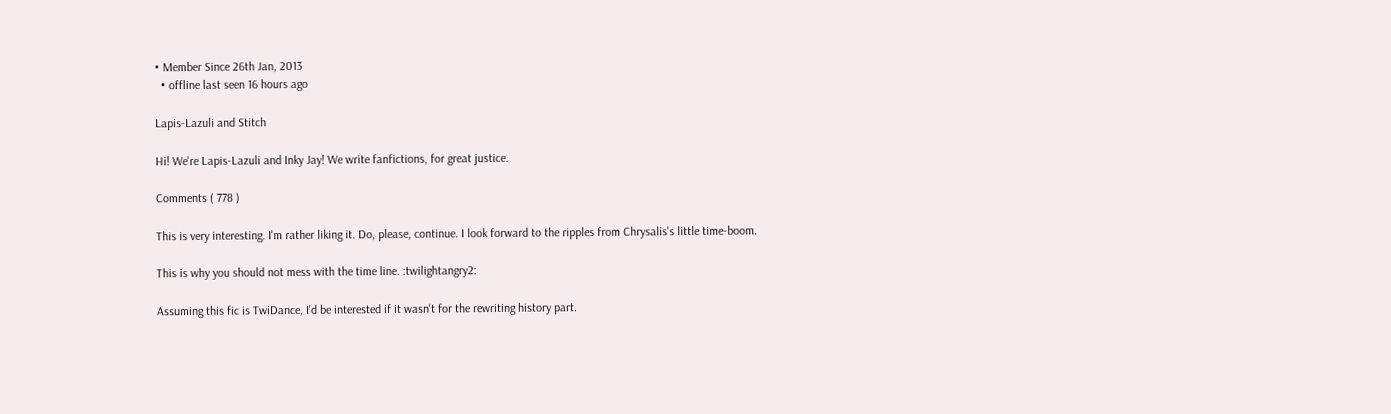• Member Since 26th Jan, 2013
  • offline last seen 16 hours ago

Lapis-Lazuli and Stitch

Hi! We're Lapis-Lazuli and Inky Jay! We write fanfictions, for great justice.

Comments ( 778 )

This is very interesting. I'm rather liking it. Do, please, continue. I look forward to the ripples from Chrysalis's little time-boom.

This is why you should not mess with the time line. :twilightangry2:

Assuming this fic is TwiDance, I'd be interested if it wasn't for the rewriting history part.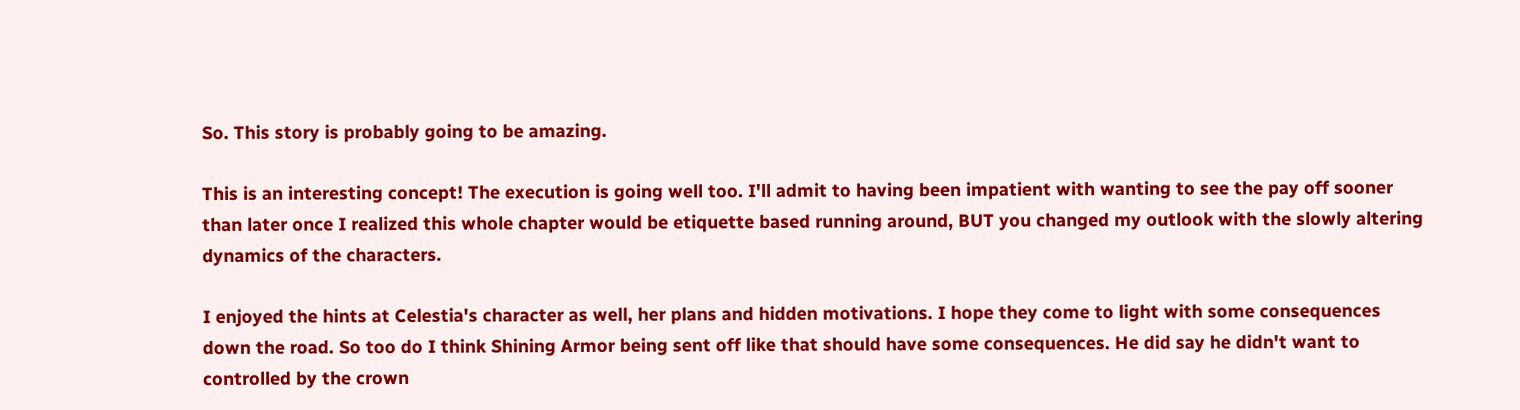So. This story is probably going to be amazing.

This is an interesting concept! The execution is going well too. I'll admit to having been impatient with wanting to see the pay off sooner than later once I realized this whole chapter would be etiquette based running around, BUT you changed my outlook with the slowly altering dynamics of the characters.

I enjoyed the hints at Celestia's character as well, her plans and hidden motivations. I hope they come to light with some consequences down the road. So too do I think Shining Armor being sent off like that should have some consequences. He did say he didn't want to controlled by the crown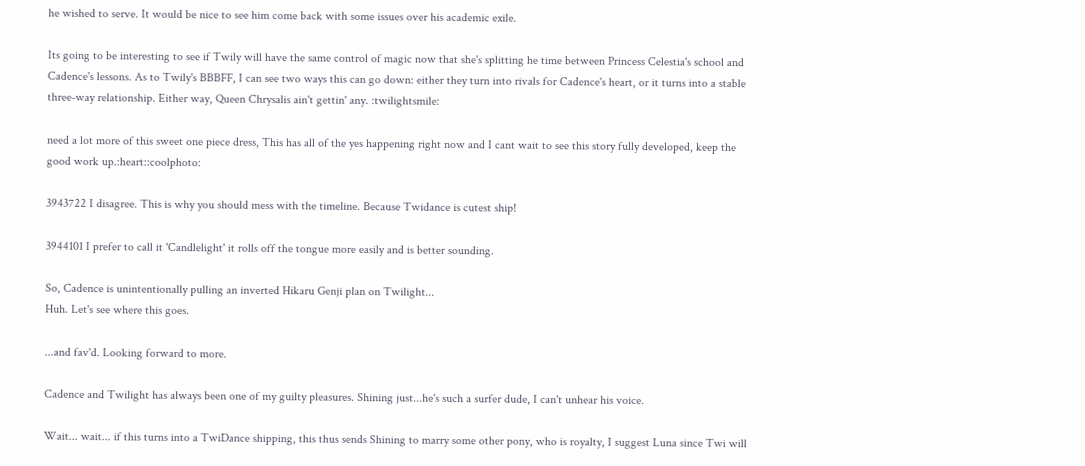he wished to serve. It would be nice to see him come back with some issues over his academic exile.

Its going to be interesting to see if Twily will have the same control of magic now that she's splitting he time between Princess Celestia's school and Cadence's lessons. As to Twily's BBBFF, I can see two ways this can go down: either they turn into rivals for Cadence's heart, or it turns into a stable three-way relationship. Either way, Queen Chrysalis ain't gettin' any. :twilightsmile:

need a lot more of this sweet one piece dress, This has all of the yes happening right now and I cant wait to see this story fully developed, keep the good work up.:heart::coolphoto:

3943722 I disagree. This is why you should mess with the timeline. Because Twidance is cutest ship!

3944101 I prefer to call it 'Candlelight' it rolls off the tongue more easily and is better sounding.

So, Cadence is unintentionally pulling an inverted Hikaru Genji plan on Twilight...
Huh. Let's see where this goes.

...and fav'd. Looking forward to more.

Cadence and Twilight has always been one of my guilty pleasures. Shining just...he's such a surfer dude, I can't unhear his voice.

Wait... wait... if this turns into a TwiDance shipping, this thus sends Shining to marry some other pony, who is royalty, I suggest Luna since Twi will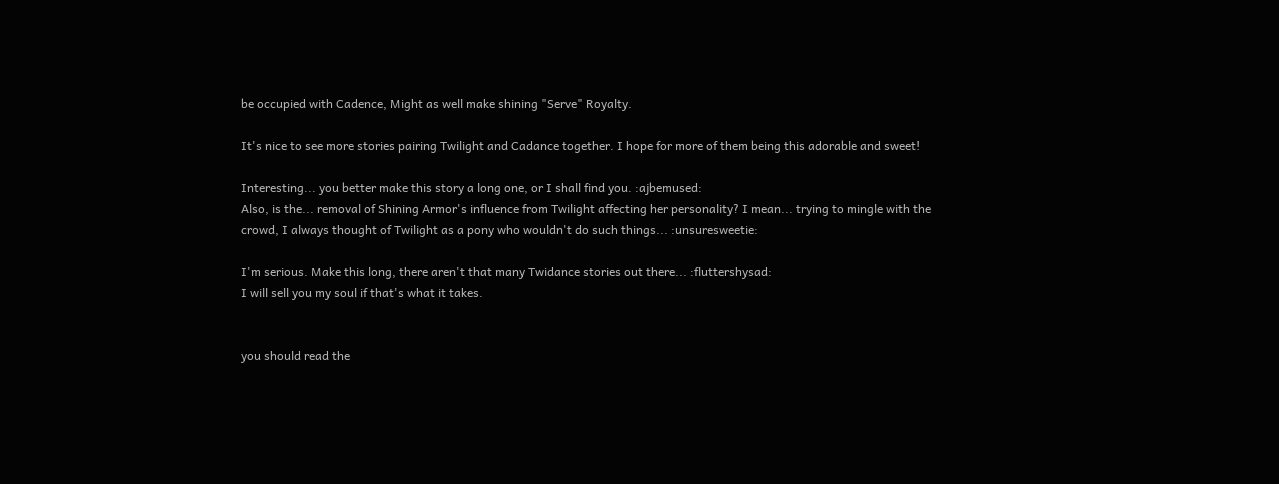be occupied with Cadence, Might as well make shining "Serve" Royalty.

It's nice to see more stories pairing Twilight and Cadance together. I hope for more of them being this adorable and sweet!

Interesting... you better make this story a long one, or I shall find you. :ajbemused:
Also, is the... removal of Shining Armor's influence from Twilight affecting her personality? I mean... trying to mingle with the crowd, I always thought of Twilight as a pony who wouldn't do such things... :unsuresweetie:

I'm serious. Make this long, there aren't that many Twidance stories out there... :fluttershysad:
I will sell you my soul if that's what it takes.


you should read the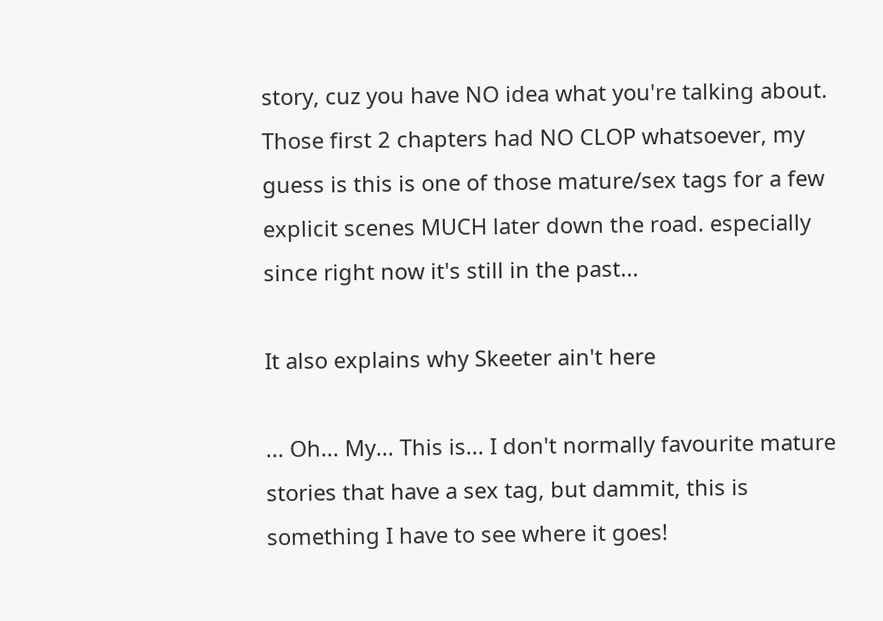story, cuz you have NO idea what you're talking about. Those first 2 chapters had NO CLOP whatsoever, my guess is this is one of those mature/sex tags for a few explicit scenes MUCH later down the road. especially since right now it's still in the past...

It also explains why Skeeter ain't here

... Oh... My... This is... I don't normally favourite mature stories that have a sex tag, but dammit, this is something I have to see where it goes!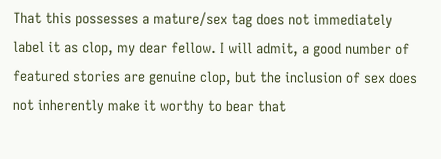That this possesses a mature/sex tag does not immediately label it as clop, my dear fellow. I will admit, a good number of featured stories are genuine clop, but the inclusion of sex does not inherently make it worthy to bear that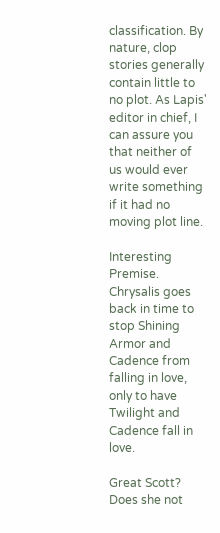classification. By nature, clop stories generally contain little to no plot. As Lapis' editor in chief, I can assure you that neither of us would ever write something if it had no moving plot line.

Interesting Premise. Chrysalis goes back in time to stop Shining Armor and Cadence from falling in love, only to have Twilight and Cadence fall in love.

Great Scott? Does she not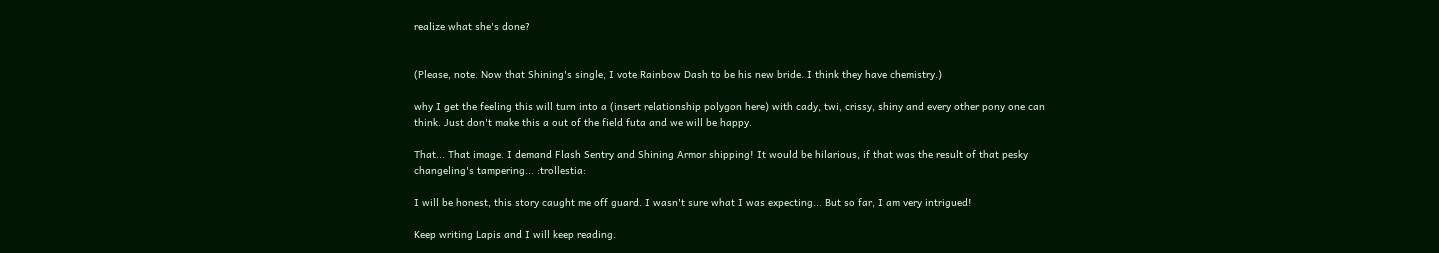realize what she's done?


(Please, note. Now that Shining's single, I vote Rainbow Dash to be his new bride. I think they have chemistry.)

why I get the feeling this will turn into a (insert relationship polygon here) with cady, twi, crissy, shiny and every other pony one can think. Just don't make this a out of the field futa and we will be happy.

That... That image. I demand Flash Sentry and Shining Armor shipping! It would be hilarious, if that was the result of that pesky changeling's tampering... :trollestia:

I will be honest, this story caught me off guard. I wasn't sure what I was expecting... But so far, I am very intrigued!

Keep writing Lapis and I will keep reading.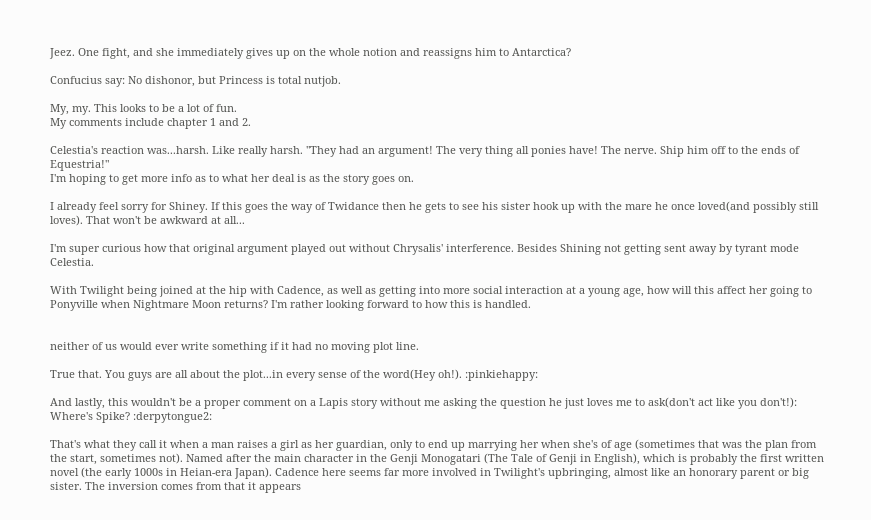Jeez. One fight, and she immediately gives up on the whole notion and reassigns him to Antarctica?

Confucius say: No dishonor, but Princess is total nutjob.

My, my. This looks to be a lot of fun.
My comments include chapter 1 and 2.

Celestia's reaction was...harsh. Like really harsh. "They had an argument! The very thing all ponies have! The nerve. Ship him off to the ends of Equestria!"
I'm hoping to get more info as to what her deal is as the story goes on.

I already feel sorry for Shiney. If this goes the way of Twidance then he gets to see his sister hook up with the mare he once loved(and possibly still loves). That won't be awkward at all...

I'm super curious how that original argument played out without Chrysalis' interference. Besides Shining not getting sent away by tyrant mode Celestia.

With Twilight being joined at the hip with Cadence, as well as getting into more social interaction at a young age, how will this affect her going to Ponyville when Nightmare Moon returns? I'm rather looking forward to how this is handled.


neither of us would ever write something if it had no moving plot line.

True that. You guys are all about the plot...in every sense of the word(Hey oh!). :pinkiehappy:

And lastly, this wouldn't be a proper comment on a Lapis story without me asking the question he just loves me to ask(don't act like you don't!):
Where's Spike? :derpytongue2:

That's what they call it when a man raises a girl as her guardian, only to end up marrying her when she's of age (sometimes that was the plan from the start, sometimes not). Named after the main character in the Genji Monogatari (The Tale of Genji in English), which is probably the first written novel (the early 1000s in Heian-era Japan). Cadence here seems far more involved in Twilight's upbringing, almost like an honorary parent or big sister. The inversion comes from that it appears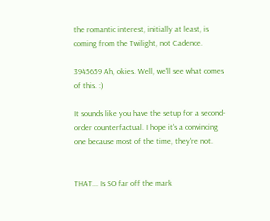the romantic interest, initially at least, is coming from the Twilight, not Cadence.

3945659 Ah, okies. Well, we'll see what comes of this. :)

It sounds like you have the setup for a second-order counterfactual. I hope it's a convincing one because most of the time, they're not.


THAT... Is SO far off the mark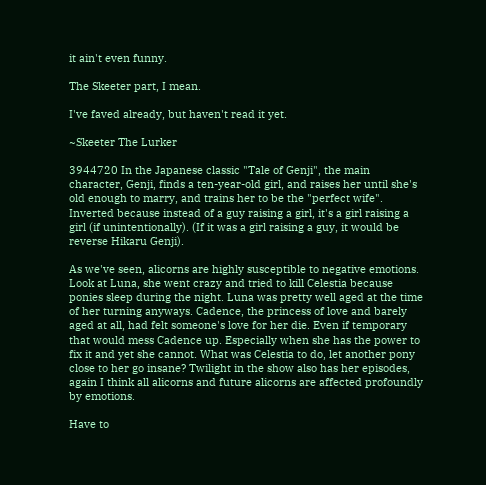it ain't even funny.

The Skeeter part, I mean.

I've faved already, but haven't read it yet.

~Skeeter The Lurker

3944720 In the Japanese classic "Tale of Genji", the main character, Genji, finds a ten-year-old girl, and raises her until she's old enough to marry, and trains her to be the "perfect wife". Inverted because instead of a guy raising a girl, it's a girl raising a girl (if unintentionally). (If it was a girl raising a guy, it would be reverse Hikaru Genji).

As we've seen, alicorns are highly susceptible to negative emotions. Look at Luna, she went crazy and tried to kill Celestia because ponies sleep during the night. Luna was pretty well aged at the time of her turning anyways. Cadence, the princess of love and barely aged at all, had felt someone's love for her die. Even if temporary that would mess Cadence up. Especially when she has the power to fix it and yet she cannot. What was Celestia to do, let another pony close to her go insane? Twilight in the show also has her episodes, again I think all alicorns and future alicorns are affected profoundly by emotions.

Have to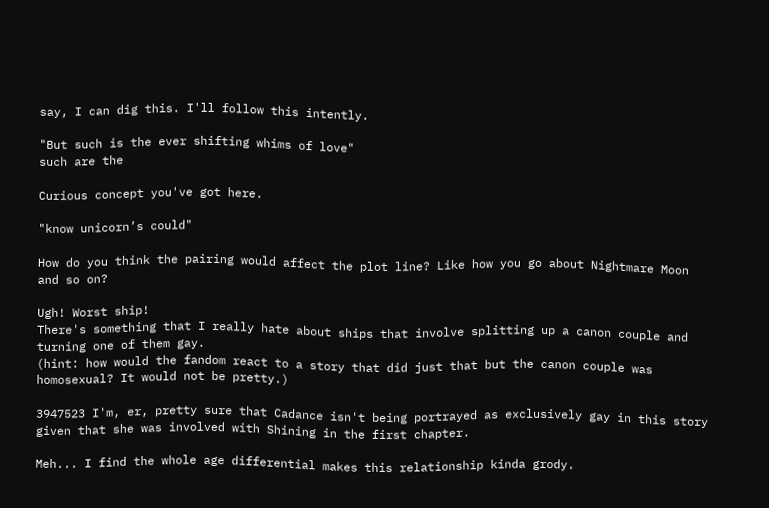say, I can dig this. I'll follow this intently.

"But such is the ever shifting whims of love"
such are the

Curious concept you've got here.

"know unicorn’s could"

How do you think the pairing would affect the plot line? Like how you go about Nightmare Moon and so on?

Ugh! Worst ship!
There's something that I really hate about ships that involve splitting up a canon couple and turning one of them gay.
(hint: how would the fandom react to a story that did just that but the canon couple was homosexual? It would not be pretty.)

3947523 I'm, er, pretty sure that Cadance isn't being portrayed as exclusively gay in this story given that she was involved with Shining in the first chapter.

Meh... I find the whole age differential makes this relationship kinda grody.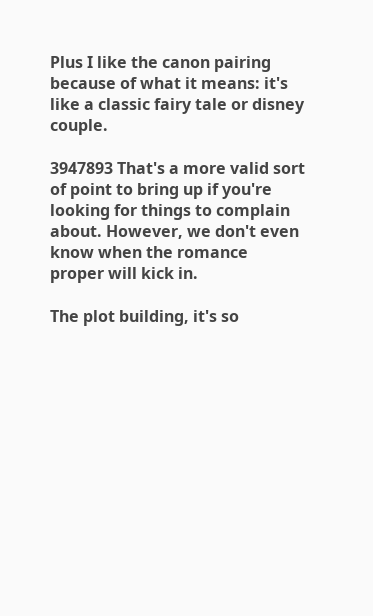Plus I like the canon pairing because of what it means: it's like a classic fairy tale or disney couple.

3947893 That's a more valid sort of point to bring up if you're looking for things to complain about. However, we don't even know when the romance proper will kick in.

The plot building, it's so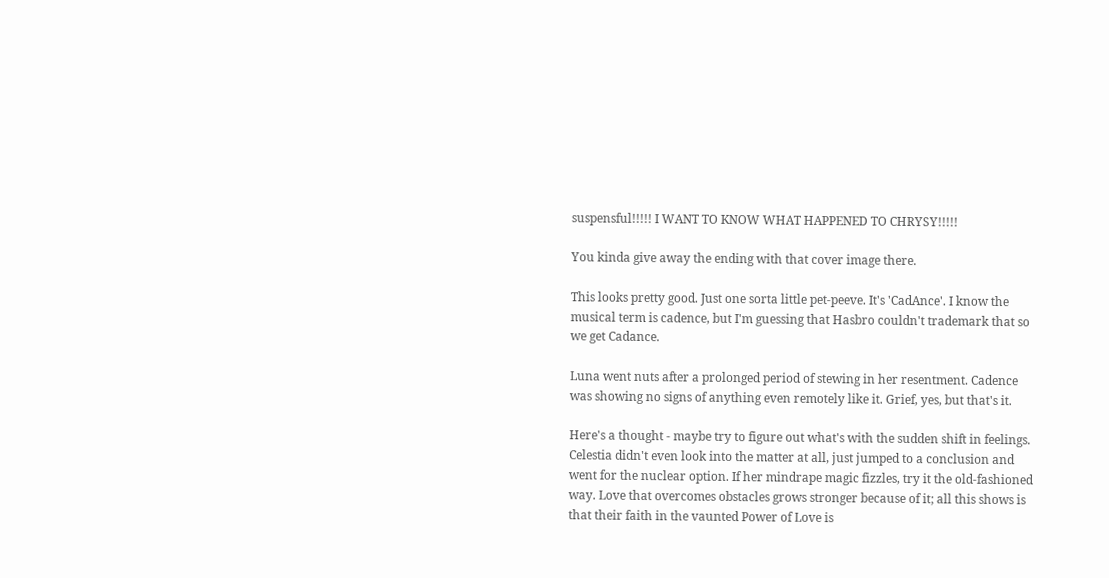suspensful!!!!! I WANT TO KNOW WHAT HAPPENED TO CHRYSY!!!!!

You kinda give away the ending with that cover image there.

This looks pretty good. Just one sorta little pet-peeve. It's 'CadAnce'. I know the musical term is cadence, but I'm guessing that Hasbro couldn't trademark that so we get Cadance.

Luna went nuts after a prolonged period of stewing in her resentment. Cadence was showing no signs of anything even remotely like it. Grief, yes, but that's it.

Here's a thought - maybe try to figure out what's with the sudden shift in feelings. Celestia didn't even look into the matter at all, just jumped to a conclusion and went for the nuclear option. If her mindrape magic fizzles, try it the old-fashioned way. Love that overcomes obstacles grows stronger because of it; all this shows is that their faith in the vaunted Power of Love is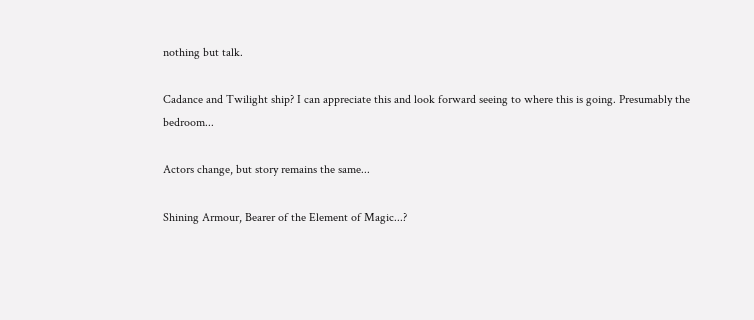nothing but talk.

Cadance and Twilight ship? I can appreciate this and look forward seeing to where this is going. Presumably the bedroom...

Actors change, but story remains the same...

Shining Armour, Bearer of the Element of Magic...?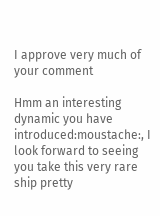I approve very much of your comment

Hmm an interesting dynamic you have introduced:moustache:, I look forward to seeing you take this very rare ship pretty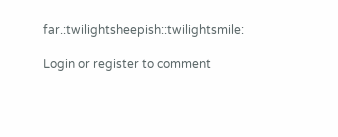far.:twilightsheepish::twilightsmile:

Login or register to comment